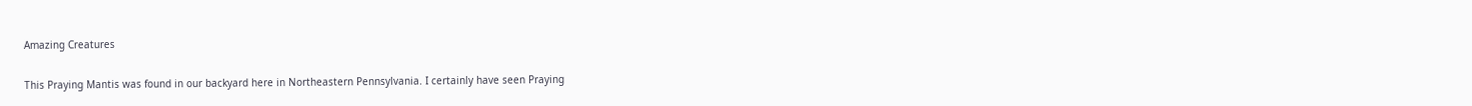Amazing Creatures

This Praying Mantis was found in our backyard here in Northeastern Pennsylvania. I certainly have seen Praying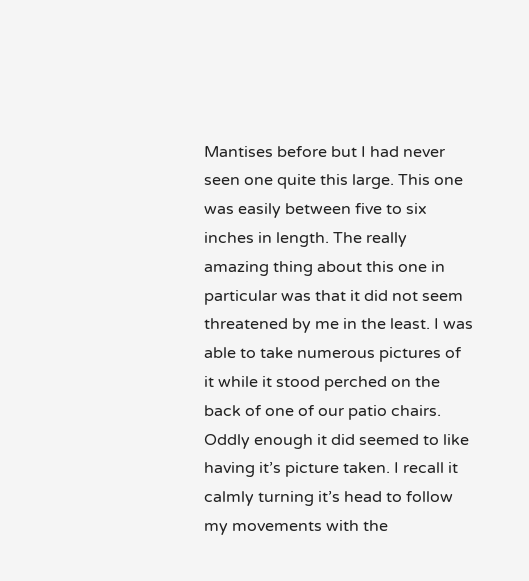Mantises before but I had never seen one quite this large. This one was easily between five to six inches in length. The really amazing thing about this one in particular was that it did not seem threatened by me in the least. I was able to take numerous pictures of it while it stood perched on the back of one of our patio chairs. Oddly enough it did seemed to like having it’s picture taken. I recall it calmly turning it’s head to follow my movements with the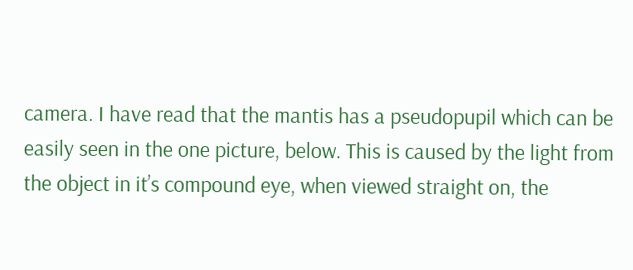camera. I have read that the mantis has a pseudopupil which can be easily seen in the one picture, below. This is caused by the light from the object in it’s compound eye, when viewed straight on, the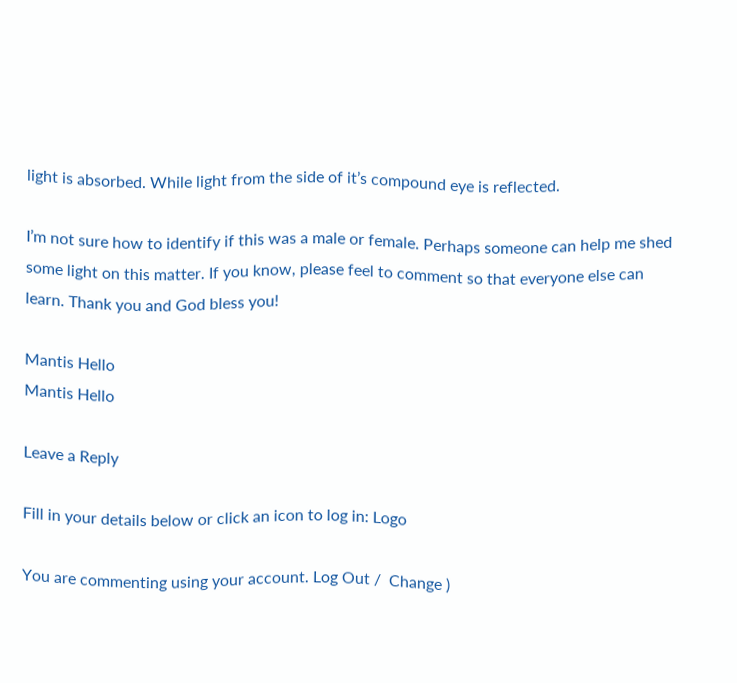light is absorbed. While light from the side of it’s compound eye is reflected.

I’m not sure how to identify if this was a male or female. Perhaps someone can help me shed some light on this matter. If you know, please feel to comment so that everyone else can learn. Thank you and God bless you!

Mantis Hello
Mantis Hello

Leave a Reply

Fill in your details below or click an icon to log in: Logo

You are commenting using your account. Log Out /  Change )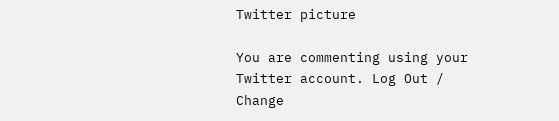Twitter picture

You are commenting using your Twitter account. Log Out /  Change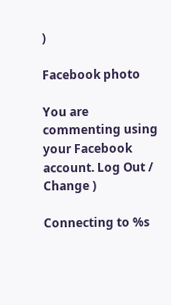)

Facebook photo

You are commenting using your Facebook account. Log Out /  Change )

Connecting to %s